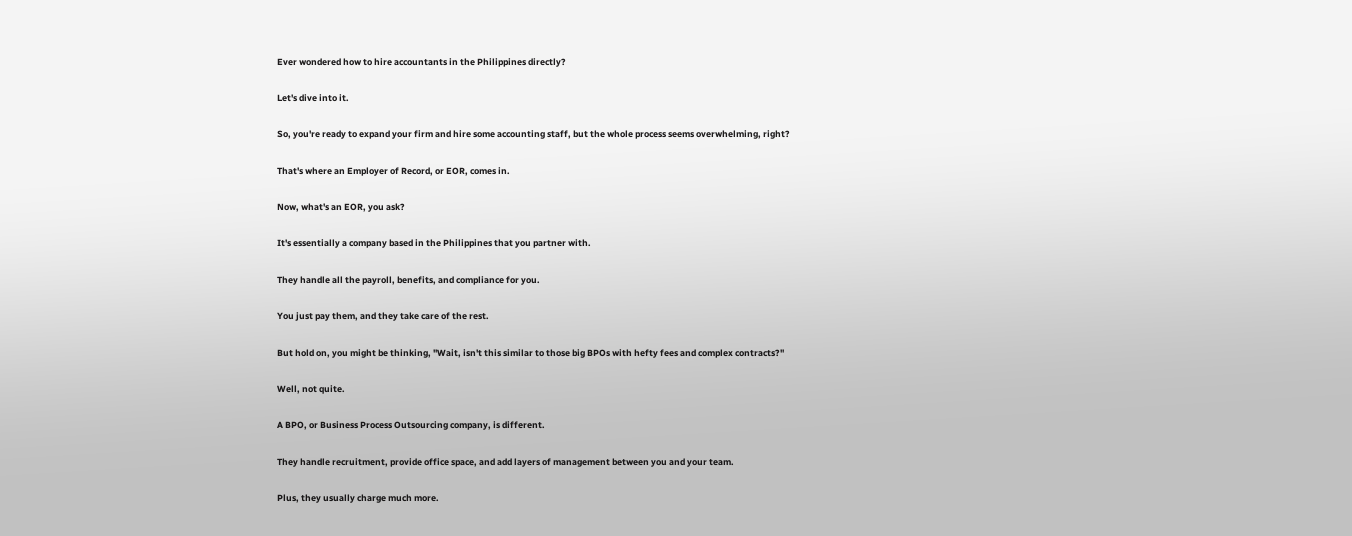Ever wondered how to hire accountants in the Philippines directly?

Let's dive into it.

So, you're ready to expand your firm and hire some accounting staff, but the whole process seems overwhelming, right?

That's where an Employer of Record, or EOR, comes in.

Now, what's an EOR, you ask?

It's essentially a company based in the Philippines that you partner with.

They handle all the payroll, benefits, and compliance for you.

You just pay them, and they take care of the rest.

But hold on, you might be thinking, "Wait, isn't this similar to those big BPOs with hefty fees and complex contracts?"

Well, not quite.

A BPO, or Business Process Outsourcing company, is different.

They handle recruitment, provide office space, and add layers of management between you and your team.

Plus, they usually charge much more.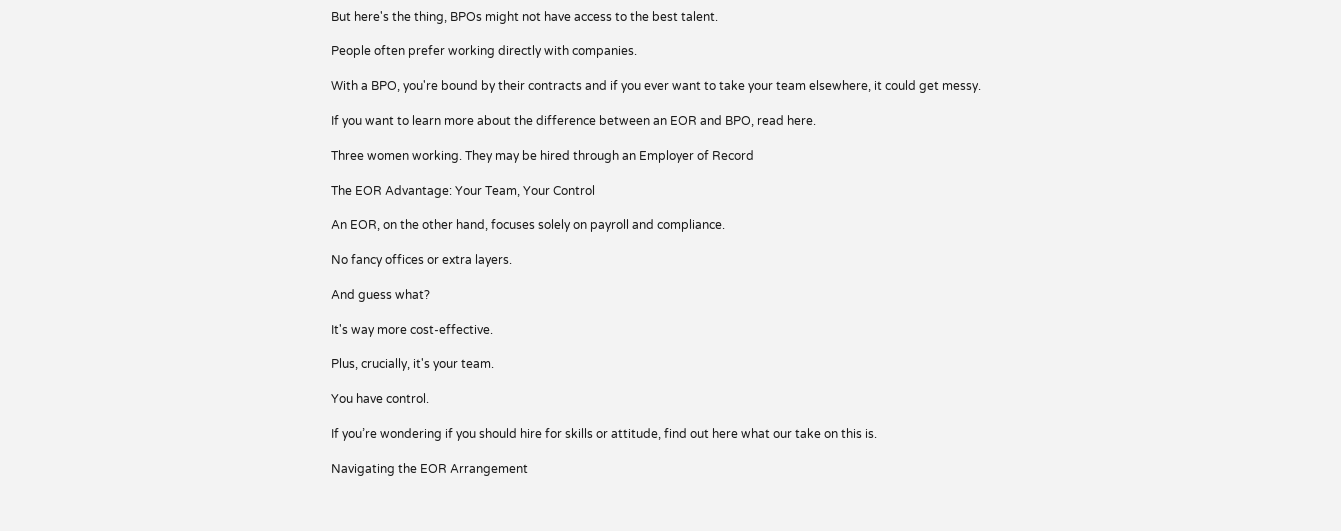But here's the thing, BPOs might not have access to the best talent.

People often prefer working directly with companies.

With a BPO, you're bound by their contracts and if you ever want to take your team elsewhere, it could get messy.

If you want to learn more about the difference between an EOR and BPO, read here.

Three women working. They may be hired through an Employer of Record

The EOR Advantage: Your Team, Your Control

An EOR, on the other hand, focuses solely on payroll and compliance.

No fancy offices or extra layers.

And guess what?

It's way more cost-effective.

Plus, crucially, it's your team.

You have control.

If you’re wondering if you should hire for skills or attitude, find out here what our take on this is.

Navigating the EOR Arrangement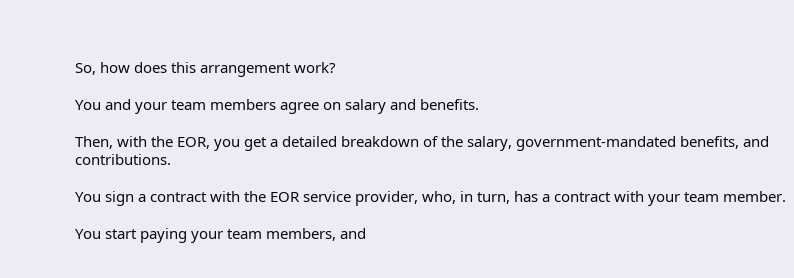So, how does this arrangement work?

You and your team members agree on salary and benefits.

Then, with the EOR, you get a detailed breakdown of the salary, government-mandated benefits, and contributions.

You sign a contract with the EOR service provider, who, in turn, has a contract with your team member.

You start paying your team members, and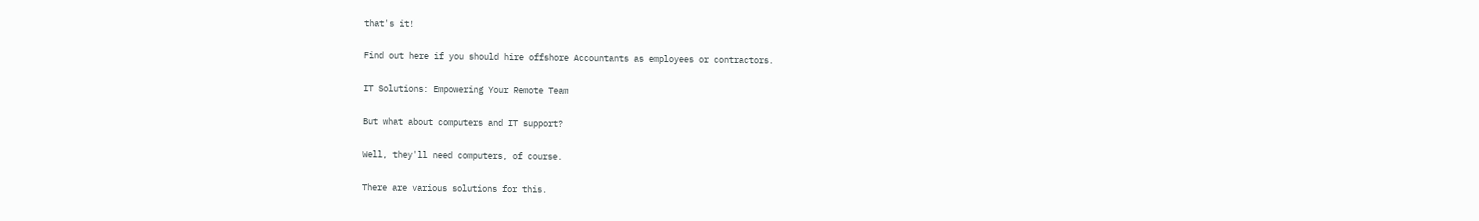that's it!

Find out here if you should hire offshore Accountants as employees or contractors.

IT Solutions: Empowering Your Remote Team

But what about computers and IT support?

Well, they'll need computers, of course.

There are various solutions for this.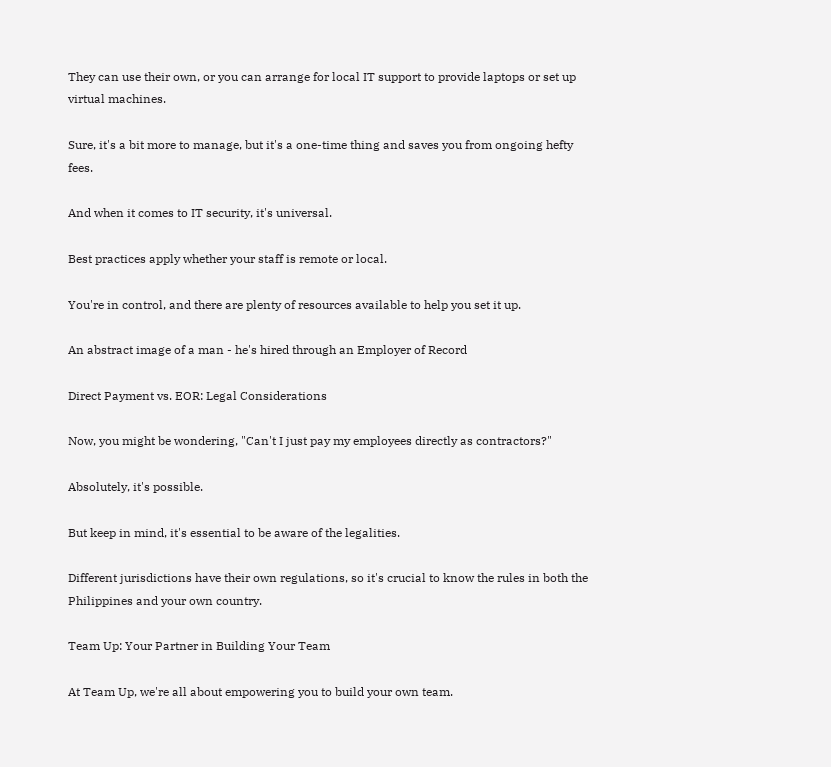They can use their own, or you can arrange for local IT support to provide laptops or set up virtual machines.

Sure, it's a bit more to manage, but it's a one-time thing and saves you from ongoing hefty fees.

And when it comes to IT security, it's universal.

Best practices apply whether your staff is remote or local.

You're in control, and there are plenty of resources available to help you set it up.

An abstract image of a man - he's hired through an Employer of Record

Direct Payment vs. EOR: Legal Considerations

Now, you might be wondering, "Can't I just pay my employees directly as contractors?"

Absolutely, it's possible.

But keep in mind, it's essential to be aware of the legalities.

Different jurisdictions have their own regulations, so it's crucial to know the rules in both the Philippines and your own country.

Team Up: Your Partner in Building Your Team

At Team Up, we're all about empowering you to build your own team.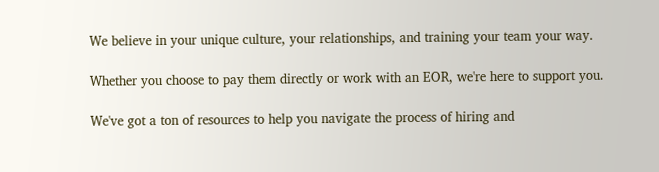We believe in your unique culture, your relationships, and training your team your way.

Whether you choose to pay them directly or work with an EOR, we're here to support you.

We've got a ton of resources to help you navigate the process of hiring and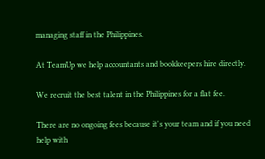managing staff in the Philippines.

At TeamUp we help accountants and bookkeepers hire directly.

We recruit the best talent in the Philippines for a flat fee.

There are no ongoing fees because it's your team and if you need help with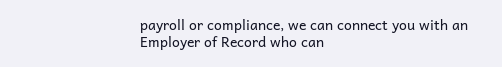payroll or compliance, we can connect you with an Employer of Record who can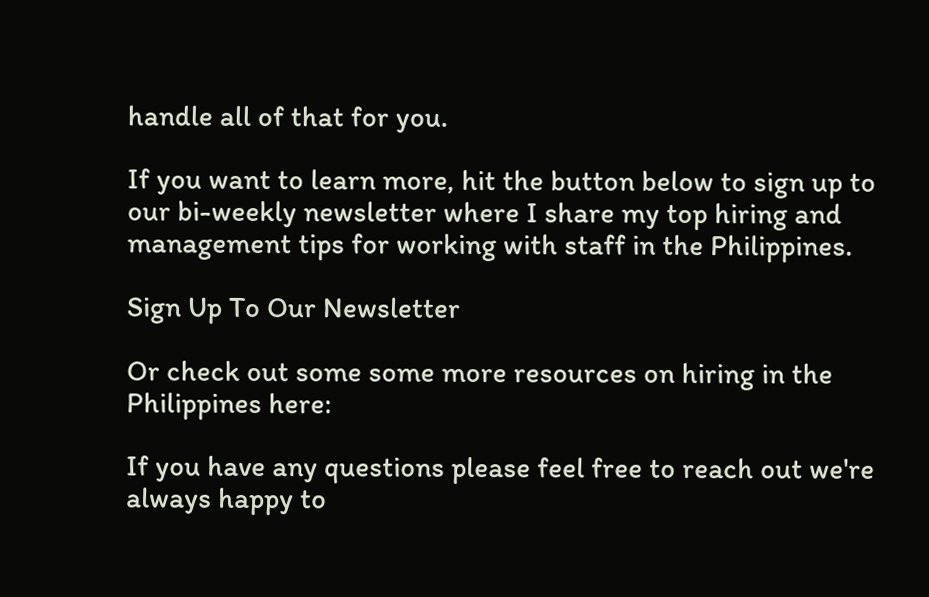handle all of that for you.

If you want to learn more, hit the button below to sign up to our bi-weekly newsletter where I share my top hiring and management tips for working with staff in the Philippines.

Sign Up To Our Newsletter

Or check out some some more resources on hiring in the Philippines here:

If you have any questions please feel free to reach out we're always happy to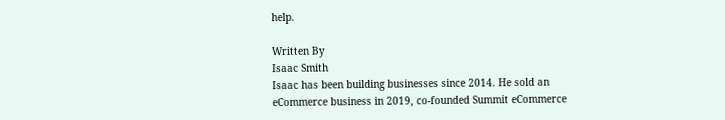help.

Written By
Isaac Smith
Isaac has been building businesses since 2014. He sold an eCommerce business in 2019, co-founded Summit eCommerce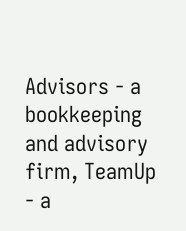Advisors - a bookkeeping and advisory firm, TeamUp - a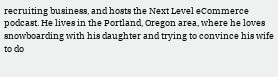recruiting business, and hosts the Next Level eCommerce podcast. He lives in the Portland, Oregon area, where he loves snowboarding with his daughter and trying to convince his wife to do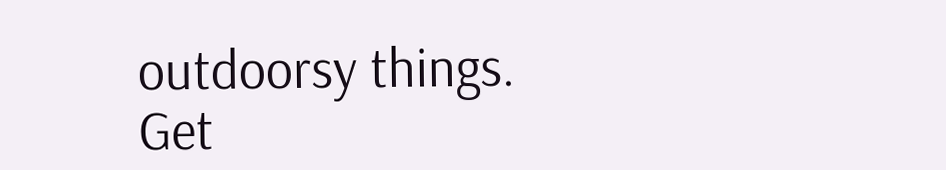outdoorsy things.
Get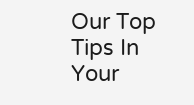Our Top Tips In Your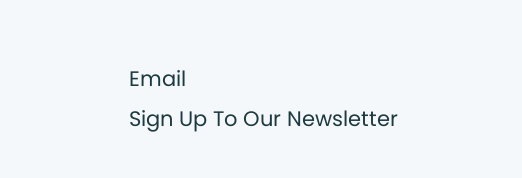Email
Sign Up To Our Newsletter